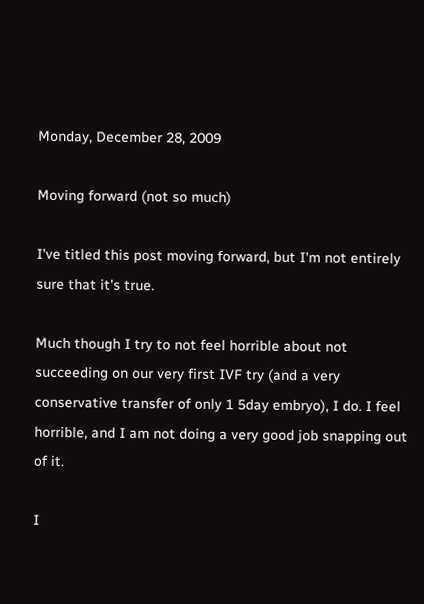Monday, December 28, 2009

Moving forward (not so much)

I've titled this post moving forward, but I'm not entirely sure that it's true.

Much though I try to not feel horrible about not succeeding on our very first IVF try (and a very conservative transfer of only 1 5day embryo), I do. I feel horrible, and I am not doing a very good job snapping out of it.

I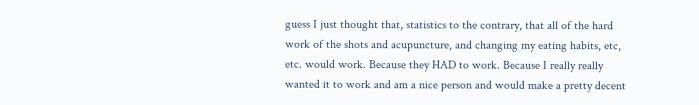guess I just thought that, statistics to the contrary, that all of the hard work of the shots and acupuncture, and changing my eating habits, etc, etc. would work. Because they HAD to work. Because I really really wanted it to work and am a nice person and would make a pretty decent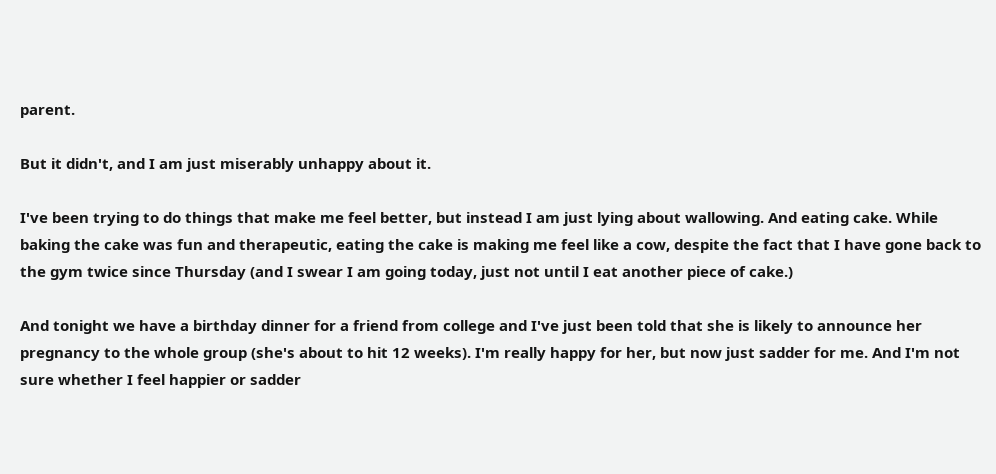parent.

But it didn't, and I am just miserably unhappy about it.

I've been trying to do things that make me feel better, but instead I am just lying about wallowing. And eating cake. While baking the cake was fun and therapeutic, eating the cake is making me feel like a cow, despite the fact that I have gone back to the gym twice since Thursday (and I swear I am going today, just not until I eat another piece of cake.)

And tonight we have a birthday dinner for a friend from college and I've just been told that she is likely to announce her pregnancy to the whole group (she's about to hit 12 weeks). I'm really happy for her, but now just sadder for me. And I'm not sure whether I feel happier or sadder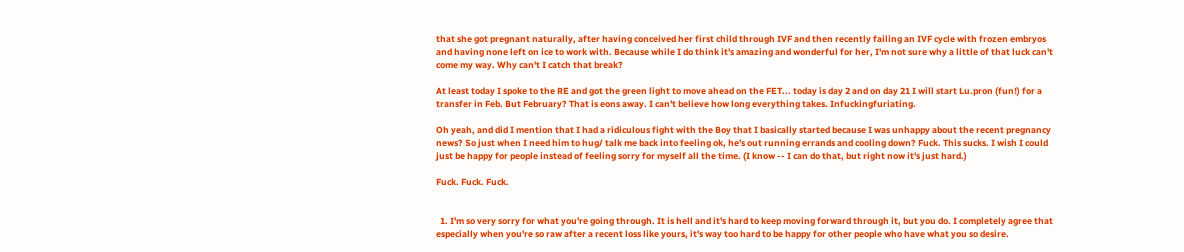that she got pregnant naturally, after having conceived her first child through IVF and then recently failing an IVF cycle with frozen embryos and having none left on ice to work with. Because while I do think it's amazing and wonderful for her, I'm not sure why a little of that luck can't come my way. Why can't I catch that break?

At least today I spoke to the RE and got the green light to move ahead on the FET... today is day 2 and on day 21 I will start Lu.pron (fun!) for a transfer in Feb. But February? That is eons away. I can't believe how long everything takes. Infuckingfuriating.

Oh yeah, and did I mention that I had a ridiculous fight with the Boy that I basically started because I was unhappy about the recent pregnancy news? So just when I need him to hug/ talk me back into feeling ok, he's out running errands and cooling down? Fuck. This sucks. I wish I could just be happy for people instead of feeling sorry for myself all the time. (I know -- I can do that, but right now it's just hard.)

Fuck. Fuck. Fuck.


  1. I'm so very sorry for what you're going through. It is hell and it's hard to keep moving forward through it, but you do. I completely agree that especially when you're so raw after a recent loss like yours, it's way too hard to be happy for other people who have what you so desire.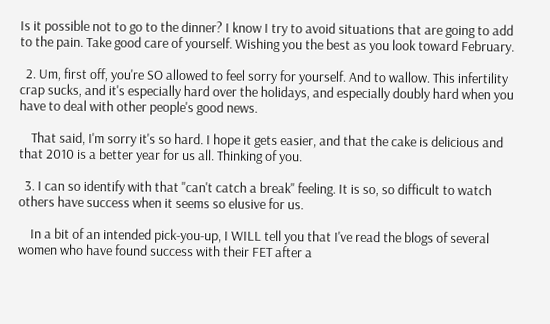Is it possible not to go to the dinner? I know I try to avoid situations that are going to add to the pain. Take good care of yourself. Wishing you the best as you look toward February.

  2. Um, first off, you're SO allowed to feel sorry for yourself. And to wallow. This infertility crap sucks, and it's especially hard over the holidays, and especially doubly hard when you have to deal with other people's good news.

    That said, I'm sorry it's so hard. I hope it gets easier, and that the cake is delicious and that 2010 is a better year for us all. Thinking of you.

  3. I can so identify with that "can't catch a break" feeling. It is so, so difficult to watch others have success when it seems so elusive for us.

    In a bit of an intended pick-you-up, I WILL tell you that I've read the blogs of several women who have found success with their FET after a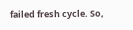failed fresh cycle. So,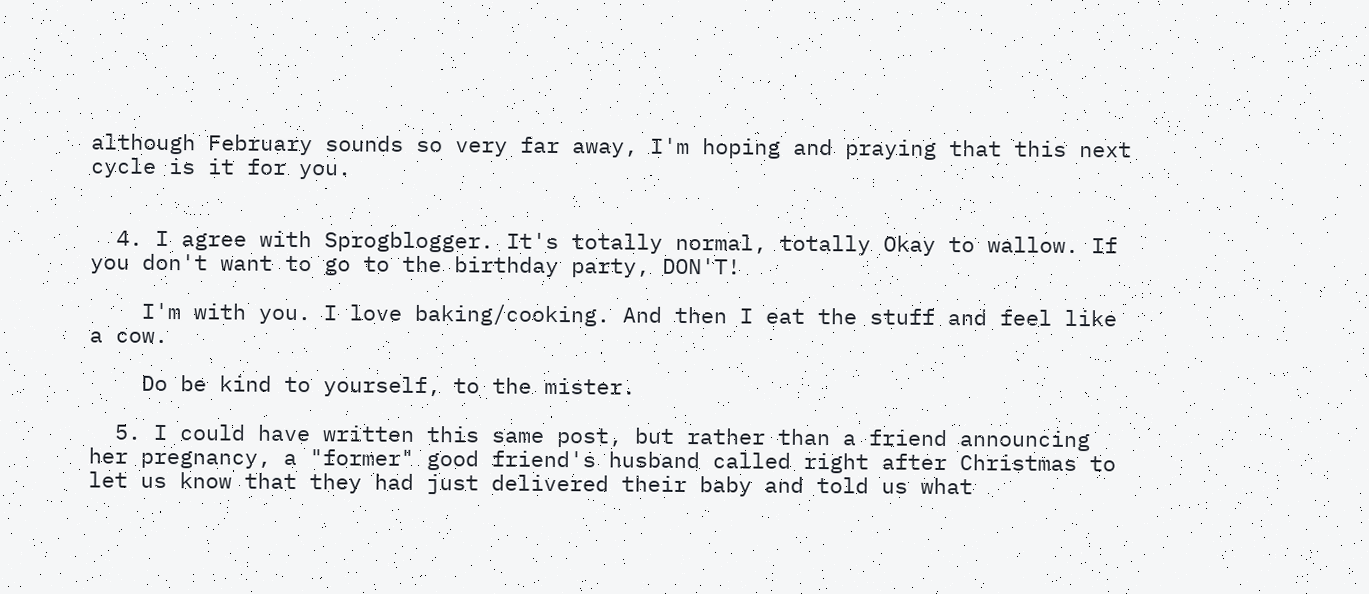although February sounds so very far away, I'm hoping and praying that this next cycle is it for you.


  4. I agree with Sprogblogger. It's totally normal, totally Okay to wallow. If you don't want to go to the birthday party, DON'T!

    I'm with you. I love baking/cooking. And then I eat the stuff and feel like a cow.

    Do be kind to yourself, to the mister.

  5. I could have written this same post, but rather than a friend announcing her pregnancy, a "former" good friend's husband called right after Christmas to let us know that they had just delivered their baby and told us what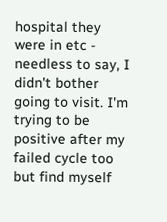hospital they were in etc - needless to say, I didn't bother going to visit. I'm trying to be positive after my failed cycle too but find myself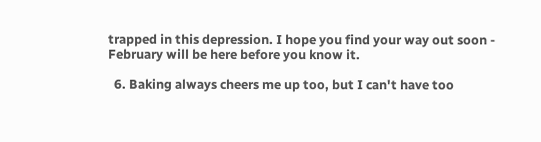trapped in this depression. I hope you find your way out soon - February will be here before you know it.

  6. Baking always cheers me up too, but I can't have too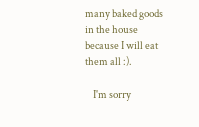many baked goods in the house because I will eat them all :).

    I'm sorry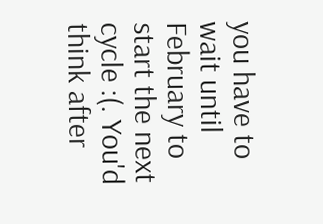you have to wait until February to start the next cycle :(. You'd think after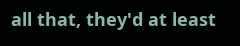all that, they'd at least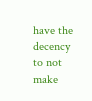have the decency to not make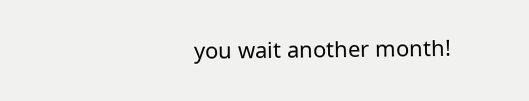you wait another month!